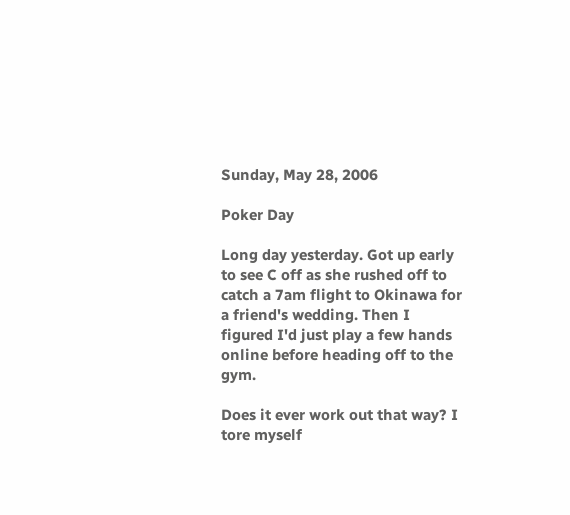Sunday, May 28, 2006

Poker Day

Long day yesterday. Got up early to see C off as she rushed off to catch a 7am flight to Okinawa for a friend's wedding. Then I figured I'd just play a few hands online before heading off to the gym.

Does it ever work out that way? I tore myself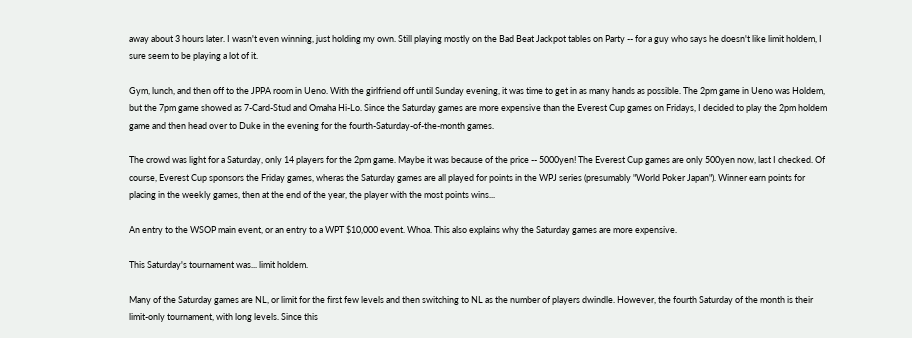away about 3 hours later. I wasn't even winning, just holding my own. Still playing mostly on the Bad Beat Jackpot tables on Party -- for a guy who says he doesn't like limit holdem, I sure seem to be playing a lot of it.

Gym, lunch, and then off to the JPPA room in Ueno. With the girlfriend off until Sunday evening, it was time to get in as many hands as possible. The 2pm game in Ueno was Holdem, but the 7pm game showed as 7-Card-Stud and Omaha Hi-Lo. Since the Saturday games are more expensive than the Everest Cup games on Fridays, I decided to play the 2pm holdem game and then head over to Duke in the evening for the fourth-Saturday-of-the-month games.

The crowd was light for a Saturday, only 14 players for the 2pm game. Maybe it was because of the price -- 5000yen! The Everest Cup games are only 500yen now, last I checked. Of course, Everest Cup sponsors the Friday games, wheras the Saturday games are all played for points in the WPJ series (presumably "World Poker Japan"). Winner earn points for placing in the weekly games, then at the end of the year, the player with the most points wins...

An entry to the WSOP main event, or an entry to a WPT $10,000 event. Whoa. This also explains why the Saturday games are more expensive.

This Saturday's tournament was... limit holdem.

Many of the Saturday games are NL, or limit for the first few levels and then switching to NL as the number of players dwindle. However, the fourth Saturday of the month is their limit-only tournament, with long levels. Since this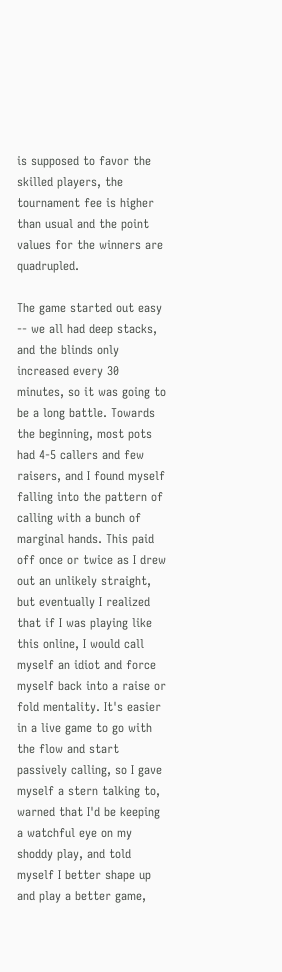is supposed to favor the skilled players, the tournament fee is higher than usual and the point values for the winners are quadrupled.

The game started out easy -- we all had deep stacks, and the blinds only increased every 30 minutes, so it was going to be a long battle. Towards the beginning, most pots had 4-5 callers and few raisers, and I found myself falling into the pattern of calling with a bunch of marginal hands. This paid off once or twice as I drew out an unlikely straight, but eventually I realized that if I was playing like this online, I would call myself an idiot and force myself back into a raise or fold mentality. It's easier in a live game to go with the flow and start passively calling, so I gave myself a stern talking to, warned that I'd be keeping a watchful eye on my shoddy play, and told myself I better shape up and play a better game,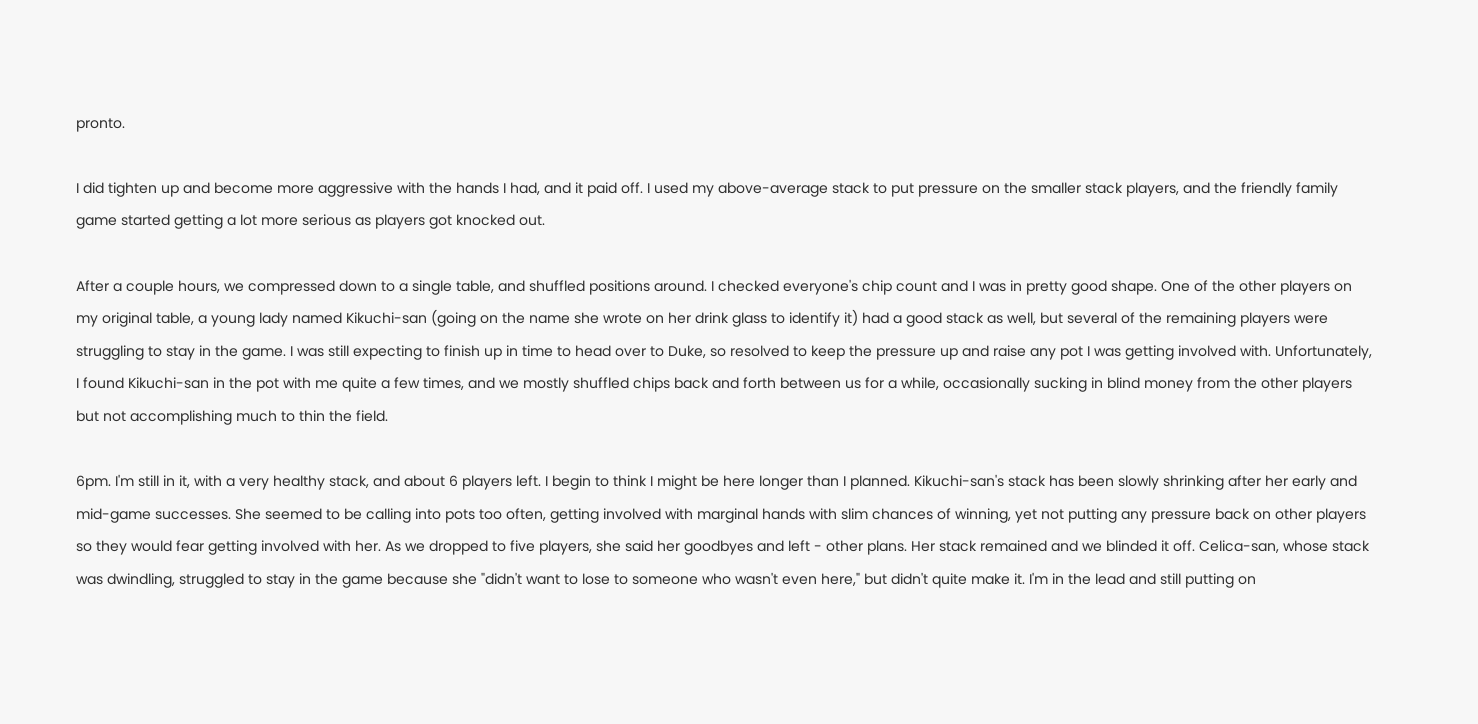pronto.

I did tighten up and become more aggressive with the hands I had, and it paid off. I used my above-average stack to put pressure on the smaller stack players, and the friendly family game started getting a lot more serious as players got knocked out.

After a couple hours, we compressed down to a single table, and shuffled positions around. I checked everyone's chip count and I was in pretty good shape. One of the other players on my original table, a young lady named Kikuchi-san (going on the name she wrote on her drink glass to identify it) had a good stack as well, but several of the remaining players were struggling to stay in the game. I was still expecting to finish up in time to head over to Duke, so resolved to keep the pressure up and raise any pot I was getting involved with. Unfortunately, I found Kikuchi-san in the pot with me quite a few times, and we mostly shuffled chips back and forth between us for a while, occasionally sucking in blind money from the other players but not accomplishing much to thin the field.

6pm. I'm still in it, with a very healthy stack, and about 6 players left. I begin to think I might be here longer than I planned. Kikuchi-san's stack has been slowly shrinking after her early and mid-game successes. She seemed to be calling into pots too often, getting involved with marginal hands with slim chances of winning, yet not putting any pressure back on other players so they would fear getting involved with her. As we dropped to five players, she said her goodbyes and left - other plans. Her stack remained and we blinded it off. Celica-san, whose stack was dwindling, struggled to stay in the game because she "didn't want to lose to someone who wasn't even here," but didn't quite make it. I'm in the lead and still putting on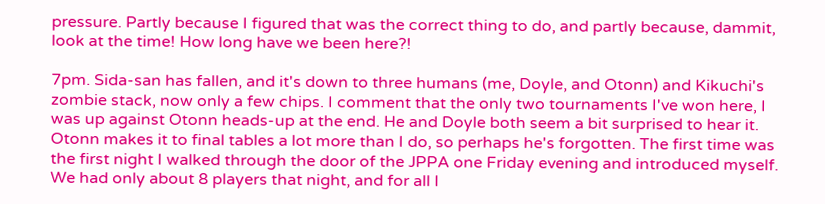pressure. Partly because I figured that was the correct thing to do, and partly because, dammit, look at the time! How long have we been here?!

7pm. Sida-san has fallen, and it's down to three humans (me, Doyle, and Otonn) and Kikuchi's zombie stack, now only a few chips. I comment that the only two tournaments I've won here, I was up against Otonn heads-up at the end. He and Doyle both seem a bit surprised to hear it. Otonn makes it to final tables a lot more than I do, so perhaps he's forgotten. The first time was the first night I walked through the door of the JPPA one Friday evening and introduced myself. We had only about 8 players that night, and for all I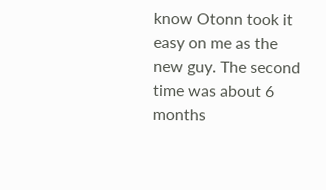know Otonn took it easy on me as the new guy. The second time was about 6 months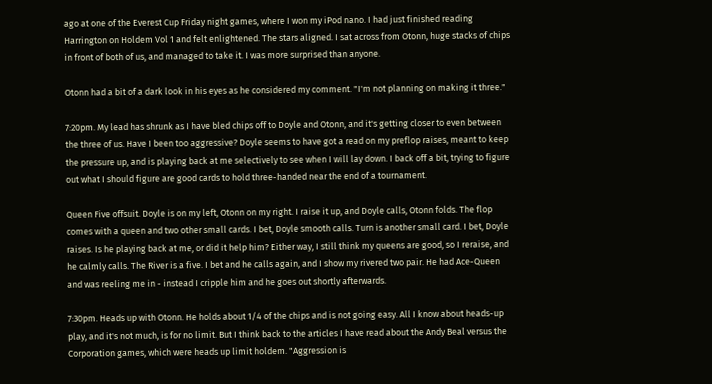ago at one of the Everest Cup Friday night games, where I won my iPod nano. I had just finished reading Harrington on Holdem Vol 1 and felt enlightened. The stars aligned. I sat across from Otonn, huge stacks of chips in front of both of us, and managed to take it. I was more surprised than anyone.

Otonn had a bit of a dark look in his eyes as he considered my comment. "I'm not planning on making it three."

7:20pm. My lead has shrunk as I have bled chips off to Doyle and Otonn, and it's getting closer to even between the three of us. Have I been too aggressive? Doyle seems to have got a read on my preflop raises, meant to keep the pressure up, and is playing back at me selectively to see when I will lay down. I back off a bit, trying to figure out what I should figure are good cards to hold three-handed near the end of a tournament.

Queen Five offsuit. Doyle is on my left, Otonn on my right. I raise it up, and Doyle calls, Otonn folds. The flop comes with a queen and two other small cards. I bet, Doyle smooth calls. Turn is another small card. I bet, Doyle raises. Is he playing back at me, or did it help him? Either way, I still think my queens are good, so I reraise, and he calmly calls. The River is a five. I bet and he calls again, and I show my rivered two pair. He had Ace-Queen and was reeling me in - instead I cripple him and he goes out shortly afterwards.

7:30pm. Heads up with Otonn. He holds about 1/4 of the chips and is not going easy. All I know about heads-up play, and it's not much, is for no limit. But I think back to the articles I have read about the Andy Beal versus the Corporation games, which were heads up limit holdem. "Aggression is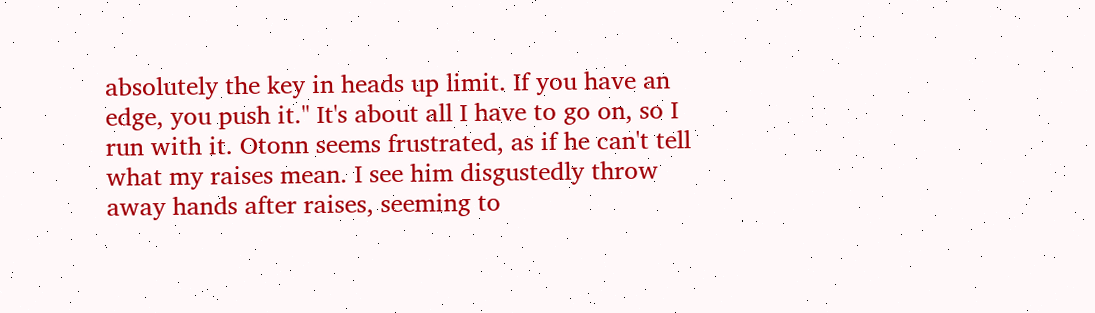absolutely the key in heads up limit. If you have an edge, you push it." It's about all I have to go on, so I run with it. Otonn seems frustrated, as if he can't tell what my raises mean. I see him disgustedly throw away hands after raises, seeming to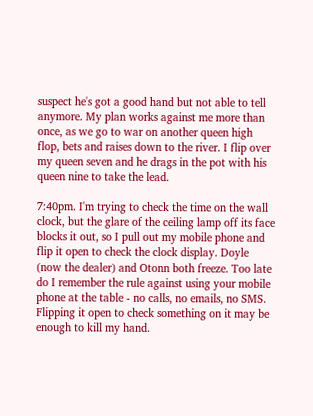suspect he's got a good hand but not able to tell anymore. My plan works against me more than once, as we go to war on another queen high flop, bets and raises down to the river. I flip over my queen seven and he drags in the pot with his queen nine to take the lead.

7:40pm. I'm trying to check the time on the wall clock, but the glare of the ceiling lamp off its face blocks it out, so I pull out my mobile phone and flip it open to check the clock display. Doyle (now the dealer) and Otonn both freeze. Too late do I remember the rule against using your mobile phone at the table - no calls, no emails, no SMS. Flipping it open to check something on it may be enough to kill my hand.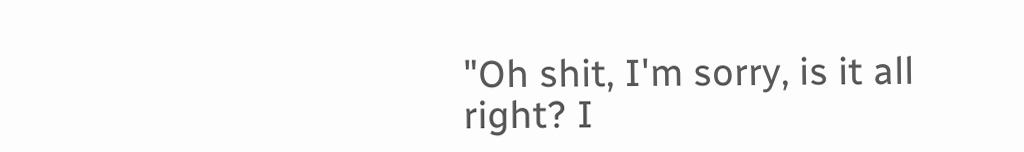"Oh shit, I'm sorry, is it all right? I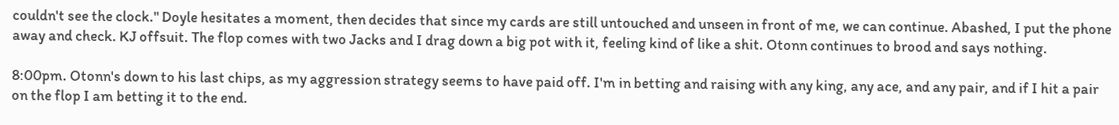couldn't see the clock." Doyle hesitates a moment, then decides that since my cards are still untouched and unseen in front of me, we can continue. Abashed, I put the phone away and check. KJ offsuit. The flop comes with two Jacks and I drag down a big pot with it, feeling kind of like a shit. Otonn continues to brood and says nothing.

8:00pm. Otonn's down to his last chips, as my aggression strategy seems to have paid off. I'm in betting and raising with any king, any ace, and any pair, and if I hit a pair on the flop I am betting it to the end.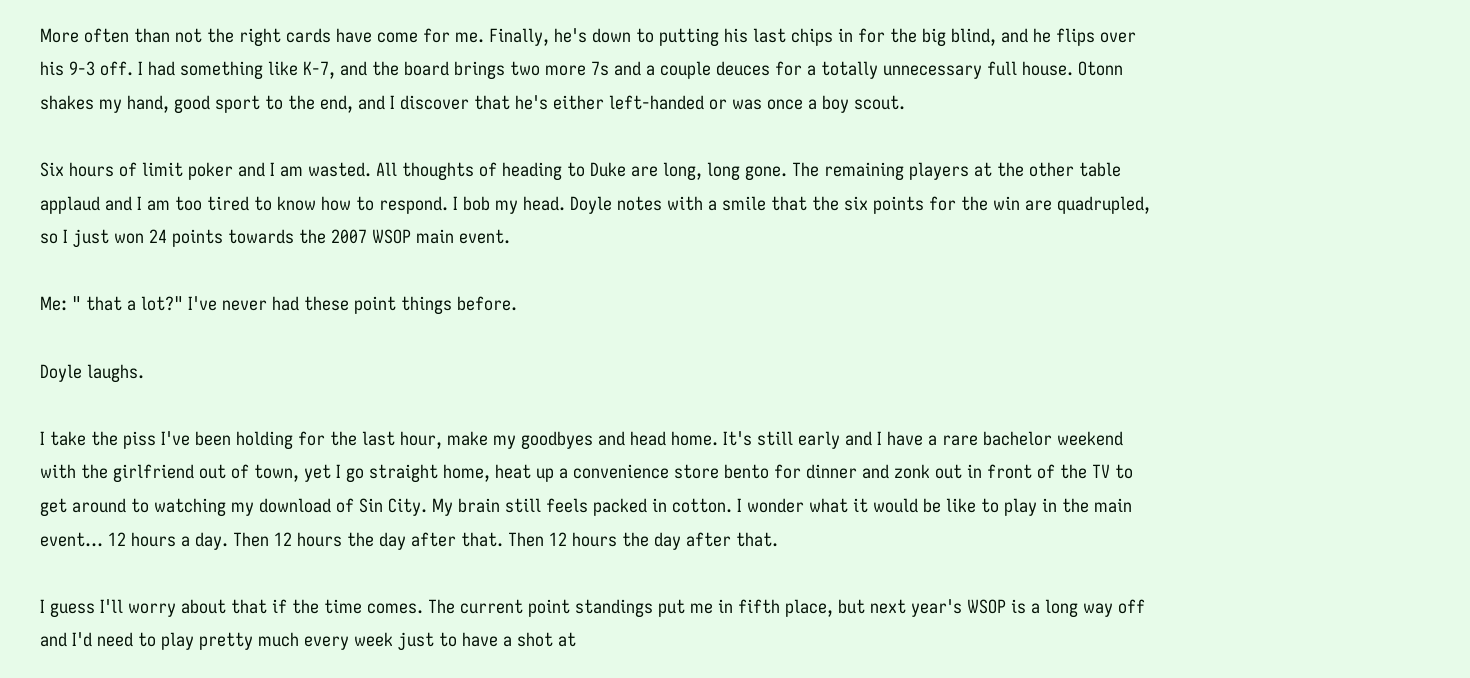More often than not the right cards have come for me. Finally, he's down to putting his last chips in for the big blind, and he flips over his 9-3 off. I had something like K-7, and the board brings two more 7s and a couple deuces for a totally unnecessary full house. Otonn shakes my hand, good sport to the end, and I discover that he's either left-handed or was once a boy scout.

Six hours of limit poker and I am wasted. All thoughts of heading to Duke are long, long gone. The remaining players at the other table applaud and I am too tired to know how to respond. I bob my head. Doyle notes with a smile that the six points for the win are quadrupled, so I just won 24 points towards the 2007 WSOP main event.

Me: " that a lot?" I've never had these point things before.

Doyle laughs.

I take the piss I've been holding for the last hour, make my goodbyes and head home. It's still early and I have a rare bachelor weekend with the girlfriend out of town, yet I go straight home, heat up a convenience store bento for dinner and zonk out in front of the TV to get around to watching my download of Sin City. My brain still feels packed in cotton. I wonder what it would be like to play in the main event... 12 hours a day. Then 12 hours the day after that. Then 12 hours the day after that.

I guess I'll worry about that if the time comes. The current point standings put me in fifth place, but next year's WSOP is a long way off and I'd need to play pretty much every week just to have a shot at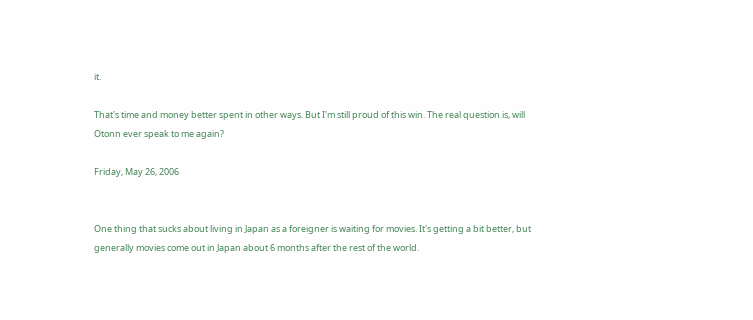it.

That's time and money better spent in other ways. But I'm still proud of this win. The real question is, will Otonn ever speak to me again?

Friday, May 26, 2006


One thing that sucks about living in Japan as a foreigner is waiting for movies. It's getting a bit better, but generally movies come out in Japan about 6 months after the rest of the world.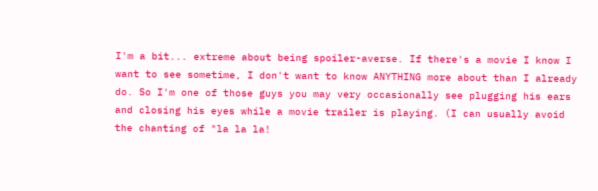I'm a bit... extreme about being spoiler-averse. If there's a movie I know I want to see sometime, I don't want to know ANYTHING more about than I already do. So I'm one of those guys you may very occasionally see plugging his ears and closing his eyes while a movie trailer is playing. (I can usually avoid the chanting of "la la la!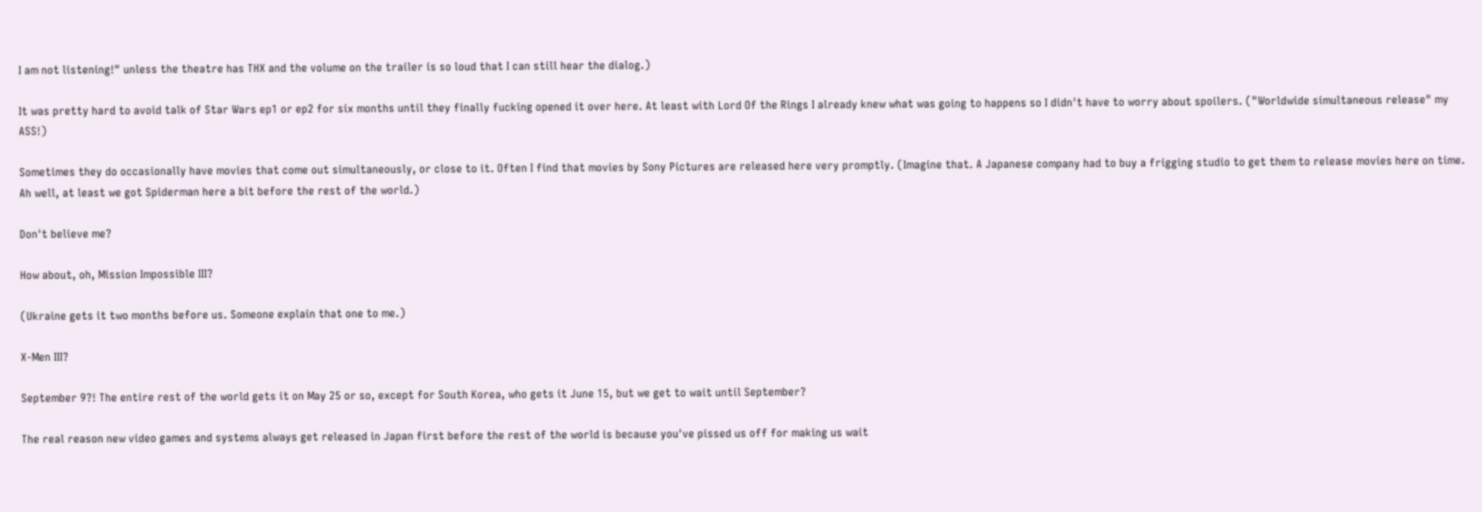I am not listening!" unless the theatre has THX and the volume on the trailer is so loud that I can still hear the dialog.)

It was pretty hard to avoid talk of Star Wars ep1 or ep2 for six months until they finally fucking opened it over here. At least with Lord Of the Rings I already knew what was going to happens so I didn't have to worry about spoilers. ("Worldwide simultaneous release" my ASS!)

Sometimes they do occasionally have movies that come out simultaneously, or close to it. Often I find that movies by Sony Pictures are released here very promptly. (Imagine that. A Japanese company had to buy a frigging studio to get them to release movies here on time. Ah well, at least we got Spiderman here a bit before the rest of the world.)

Don't believe me?

How about, oh, Mission Impossible III?

(Ukraine gets it two months before us. Someone explain that one to me.)

X-Men III?

September 9?! The entire rest of the world gets it on May 25 or so, except for South Korea, who gets it June 15, but we get to wait until September?

The real reason new video games and systems always get released in Japan first before the rest of the world is because you've pissed us off for making us wait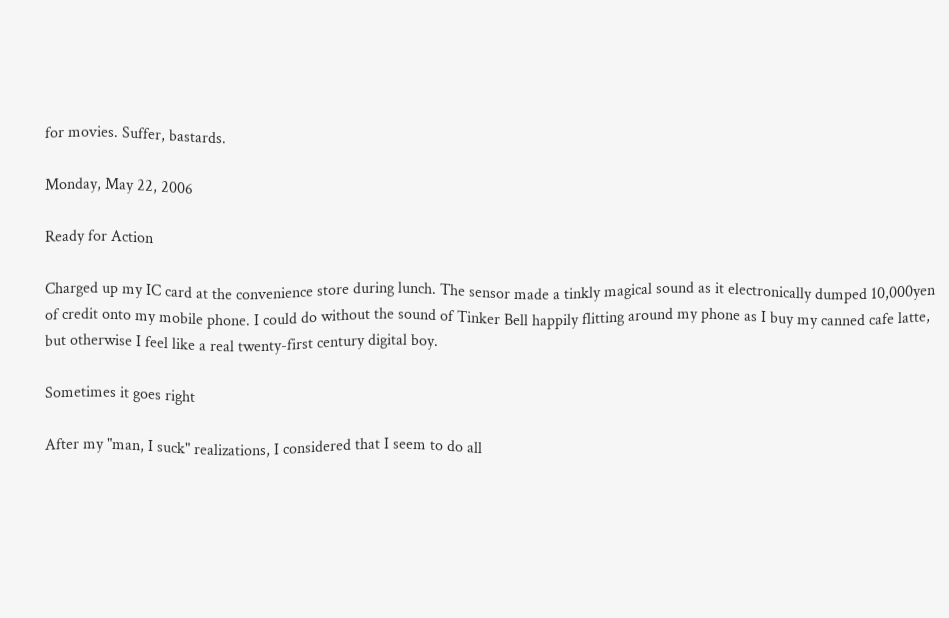for movies. Suffer, bastards.

Monday, May 22, 2006

Ready for Action

Charged up my IC card at the convenience store during lunch. The sensor made a tinkly magical sound as it electronically dumped 10,000yen of credit onto my mobile phone. I could do without the sound of Tinker Bell happily flitting around my phone as I buy my canned cafe latte, but otherwise I feel like a real twenty-first century digital boy.

Sometimes it goes right

After my "man, I suck" realizations, I considered that I seem to do all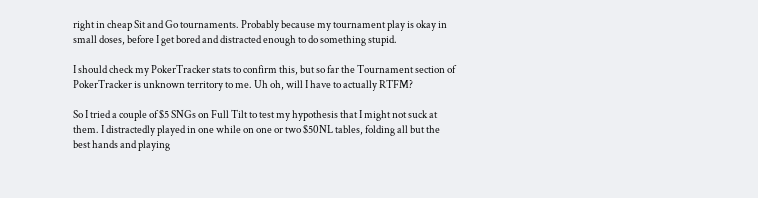right in cheap Sit and Go tournaments. Probably because my tournament play is okay in small doses, before I get bored and distracted enough to do something stupid.

I should check my PokerTracker stats to confirm this, but so far the Tournament section of PokerTracker is unknown territory to me. Uh oh, will I have to actually RTFM?

So I tried a couple of $5 SNGs on Full Tilt to test my hypothesis that I might not suck at them. I distractedly played in one while on one or two $50NL tables, folding all but the best hands and playing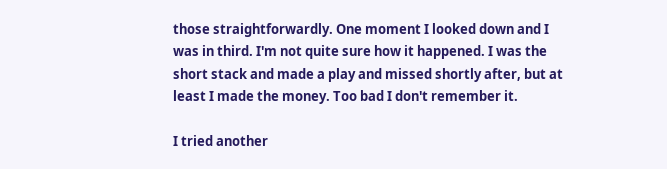those straightforwardly. One moment I looked down and I was in third. I'm not quite sure how it happened. I was the short stack and made a play and missed shortly after, but at least I made the money. Too bad I don't remember it.

I tried another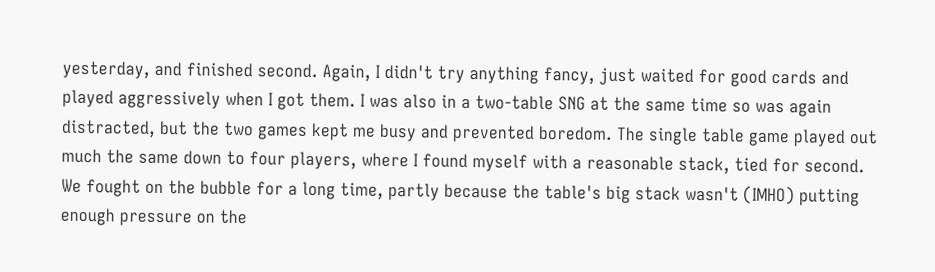yesterday, and finished second. Again, I didn't try anything fancy, just waited for good cards and played aggressively when I got them. I was also in a two-table SNG at the same time so was again distracted, but the two games kept me busy and prevented boredom. The single table game played out much the same down to four players, where I found myself with a reasonable stack, tied for second. We fought on the bubble for a long time, partly because the table's big stack wasn't (IMHO) putting enough pressure on the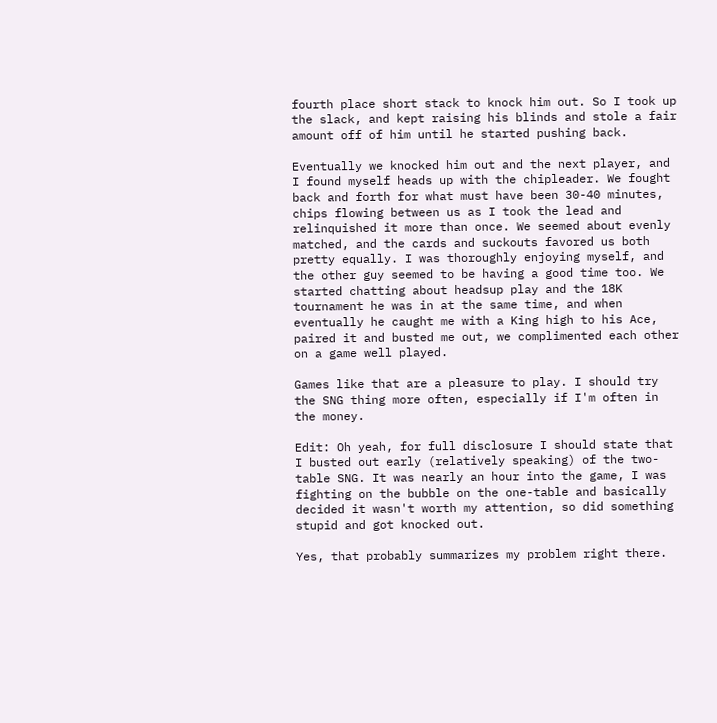fourth place short stack to knock him out. So I took up the slack, and kept raising his blinds and stole a fair amount off of him until he started pushing back.

Eventually we knocked him out and the next player, and I found myself heads up with the chipleader. We fought back and forth for what must have been 30-40 minutes, chips flowing between us as I took the lead and relinquished it more than once. We seemed about evenly matched, and the cards and suckouts favored us both pretty equally. I was thoroughly enjoying myself, and the other guy seemed to be having a good time too. We started chatting about headsup play and the 18K tournament he was in at the same time, and when eventually he caught me with a King high to his Ace, paired it and busted me out, we complimented each other on a game well played.

Games like that are a pleasure to play. I should try the SNG thing more often, especially if I'm often in the money.

Edit: Oh yeah, for full disclosure I should state that I busted out early (relatively speaking) of the two-table SNG. It was nearly an hour into the game, I was fighting on the bubble on the one-table and basically decided it wasn't worth my attention, so did something stupid and got knocked out.

Yes, that probably summarizes my problem right there.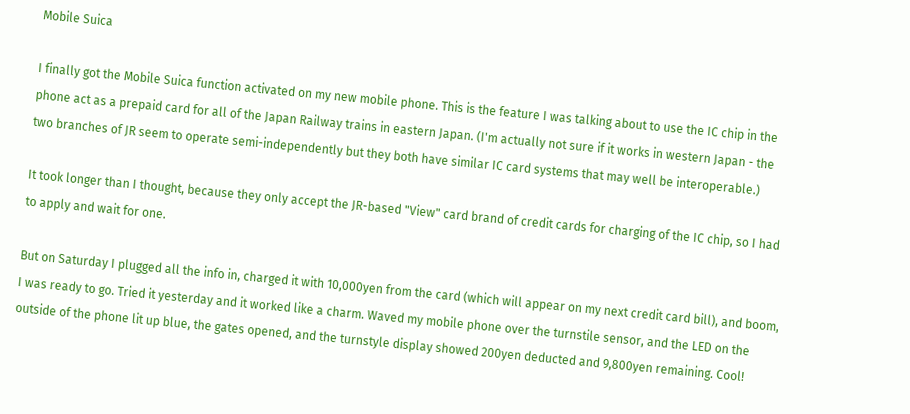Mobile Suica

I finally got the Mobile Suica function activated on my new mobile phone. This is the feature I was talking about to use the IC chip in the phone act as a prepaid card for all of the Japan Railway trains in eastern Japan. (I'm actually not sure if it works in western Japan - the two branches of JR seem to operate semi-independently but they both have similar IC card systems that may well be interoperable.)

It took longer than I thought, because they only accept the JR-based "View" card brand of credit cards for charging of the IC chip, so I had to apply and wait for one.

But on Saturday I plugged all the info in, charged it with 10,000yen from the card (which will appear on my next credit card bill), and boom, I was ready to go. Tried it yesterday and it worked like a charm. Waved my mobile phone over the turnstile sensor, and the LED on the outside of the phone lit up blue, the gates opened, and the turnstyle display showed 200yen deducted and 9,800yen remaining. Cool!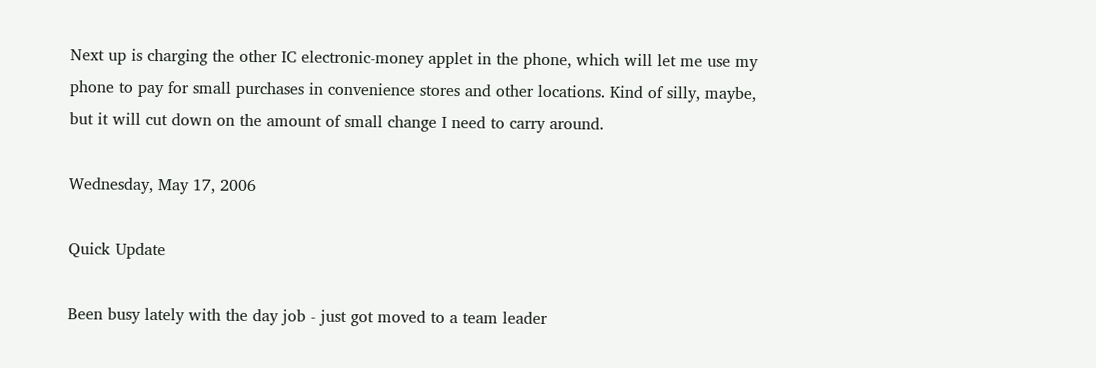Next up is charging the other IC electronic-money applet in the phone, which will let me use my phone to pay for small purchases in convenience stores and other locations. Kind of silly, maybe, but it will cut down on the amount of small change I need to carry around.

Wednesday, May 17, 2006

Quick Update

Been busy lately with the day job - just got moved to a team leader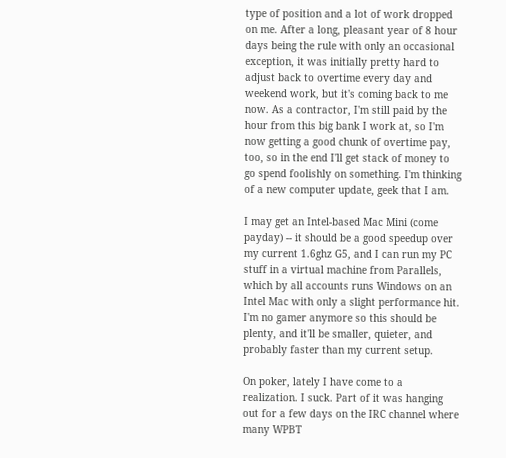type of position and a lot of work dropped on me. After a long, pleasant year of 8 hour days being the rule with only an occasional exception, it was initially pretty hard to adjust back to overtime every day and weekend work, but it's coming back to me now. As a contractor, I'm still paid by the hour from this big bank I work at, so I'm now getting a good chunk of overtime pay, too, so in the end I'll get stack of money to go spend foolishly on something. I'm thinking of a new computer update, geek that I am.

I may get an Intel-based Mac Mini (come payday) -- it should be a good speedup over my current 1.6ghz G5, and I can run my PC stuff in a virtual machine from Parallels, which by all accounts runs Windows on an Intel Mac with only a slight performance hit. I'm no gamer anymore so this should be plenty, and it'll be smaller, quieter, and probably faster than my current setup.

On poker, lately I have come to a realization. I suck. Part of it was hanging out for a few days on the IRC channel where many WPBT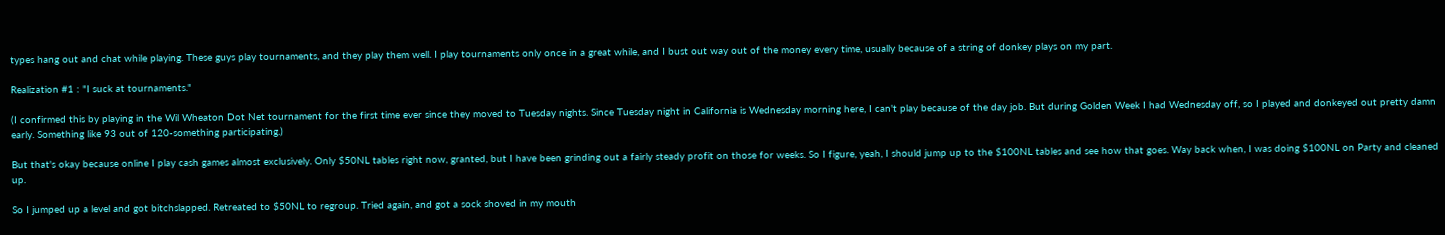types hang out and chat while playing. These guys play tournaments, and they play them well. I play tournaments only once in a great while, and I bust out way out of the money every time, usually because of a string of donkey plays on my part.

Realization #1 : "I suck at tournaments."

(I confirmed this by playing in the Wil Wheaton Dot Net tournament for the first time ever since they moved to Tuesday nights. Since Tuesday night in California is Wednesday morning here, I can't play because of the day job. But during Golden Week I had Wednesday off, so I played and donkeyed out pretty damn early. Something like 93 out of 120-something participating.)

But that's okay because online I play cash games almost exclusively. Only $50NL tables right now, granted, but I have been grinding out a fairly steady profit on those for weeks. So I figure, yeah, I should jump up to the $100NL tables and see how that goes. Way back when, I was doing $100NL on Party and cleaned up.

So I jumped up a level and got bitchslapped. Retreated to $50NL to regroup. Tried again, and got a sock shoved in my mouth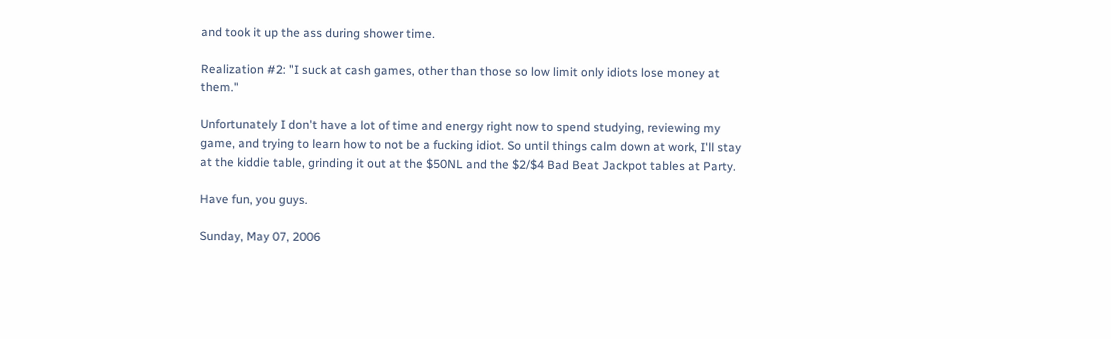and took it up the ass during shower time.

Realization #2: "I suck at cash games, other than those so low limit only idiots lose money at them."

Unfortunately I don't have a lot of time and energy right now to spend studying, reviewing my game, and trying to learn how to not be a fucking idiot. So until things calm down at work, I'll stay at the kiddie table, grinding it out at the $50NL and the $2/$4 Bad Beat Jackpot tables at Party.

Have fun, you guys.

Sunday, May 07, 2006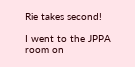Rie takes second!

I went to the JPPA room on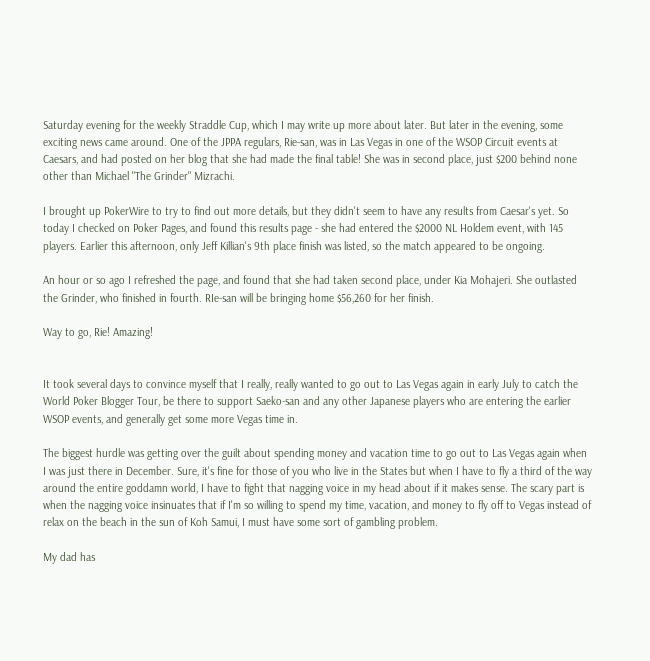Saturday evening for the weekly Straddle Cup, which I may write up more about later. But later in the evening, some exciting news came around. One of the JPPA regulars, Rie-san, was in Las Vegas in one of the WSOP Circuit events at Caesars, and had posted on her blog that she had made the final table! She was in second place, just $200 behind none other than Michael "The Grinder" Mizrachi.

I brought up PokerWire to try to find out more details, but they didn't seem to have any results from Caesar's yet. So today I checked on Poker Pages, and found this results page - she had entered the $2000 NL Holdem event, with 145 players. Earlier this afternoon, only Jeff Killian's 9th place finish was listed, so the match appeared to be ongoing.

An hour or so ago I refreshed the page, and found that she had taken second place, under Kia Mohajeri. She outlasted the Grinder, who finished in fourth. RIe-san will be bringing home $56,260 for her finish.

Way to go, Rie! Amazing!


It took several days to convince myself that I really, really wanted to go out to Las Vegas again in early July to catch the World Poker Blogger Tour, be there to support Saeko-san and any other Japanese players who are entering the earlier WSOP events, and generally get some more Vegas time in.

The biggest hurdle was getting over the guilt about spending money and vacation time to go out to Las Vegas again when I was just there in December. Sure, it's fine for those of you who live in the States but when I have to fly a third of the way around the entire goddamn world, I have to fight that nagging voice in my head about if it makes sense. The scary part is when the nagging voice insinuates that if I'm so willing to spend my time, vacation, and money to fly off to Vegas instead of relax on the beach in the sun of Koh Samui, I must have some sort of gambling problem.

My dad has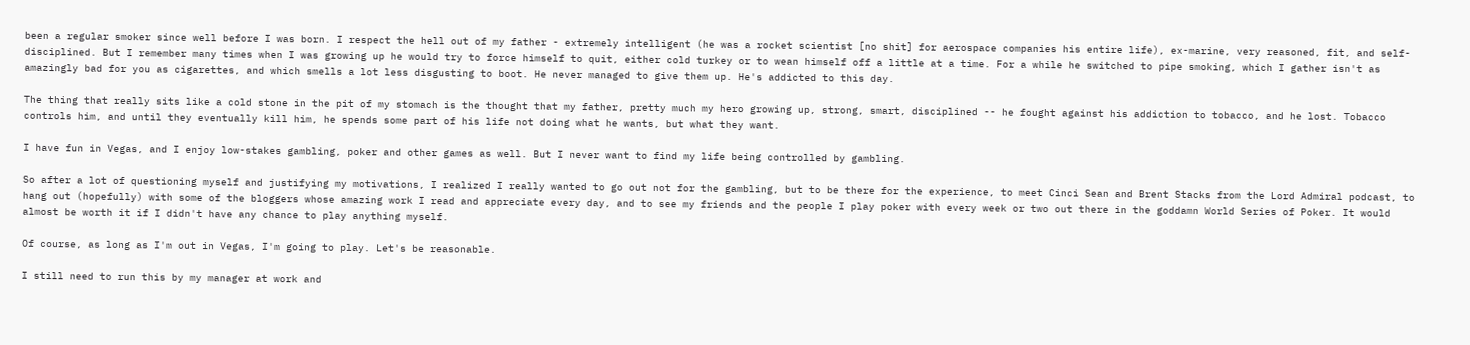been a regular smoker since well before I was born. I respect the hell out of my father - extremely intelligent (he was a rocket scientist [no shit] for aerospace companies his entire life), ex-marine, very reasoned, fit, and self-disciplined. But I remember many times when I was growing up he would try to force himself to quit, either cold turkey or to wean himself off a little at a time. For a while he switched to pipe smoking, which I gather isn't as amazingly bad for you as cigarettes, and which smells a lot less disgusting to boot. He never managed to give them up. He's addicted to this day.

The thing that really sits like a cold stone in the pit of my stomach is the thought that my father, pretty much my hero growing up, strong, smart, disciplined -- he fought against his addiction to tobacco, and he lost. Tobacco controls him, and until they eventually kill him, he spends some part of his life not doing what he wants, but what they want.

I have fun in Vegas, and I enjoy low-stakes gambling, poker and other games as well. But I never want to find my life being controlled by gambling.

So after a lot of questioning myself and justifying my motivations, I realized I really wanted to go out not for the gambling, but to be there for the experience, to meet Cinci Sean and Brent Stacks from the Lord Admiral podcast, to hang out (hopefully) with some of the bloggers whose amazing work I read and appreciate every day, and to see my friends and the people I play poker with every week or two out there in the goddamn World Series of Poker. It would almost be worth it if I didn't have any chance to play anything myself.

Of course, as long as I'm out in Vegas, I'm going to play. Let's be reasonable.

I still need to run this by my manager at work and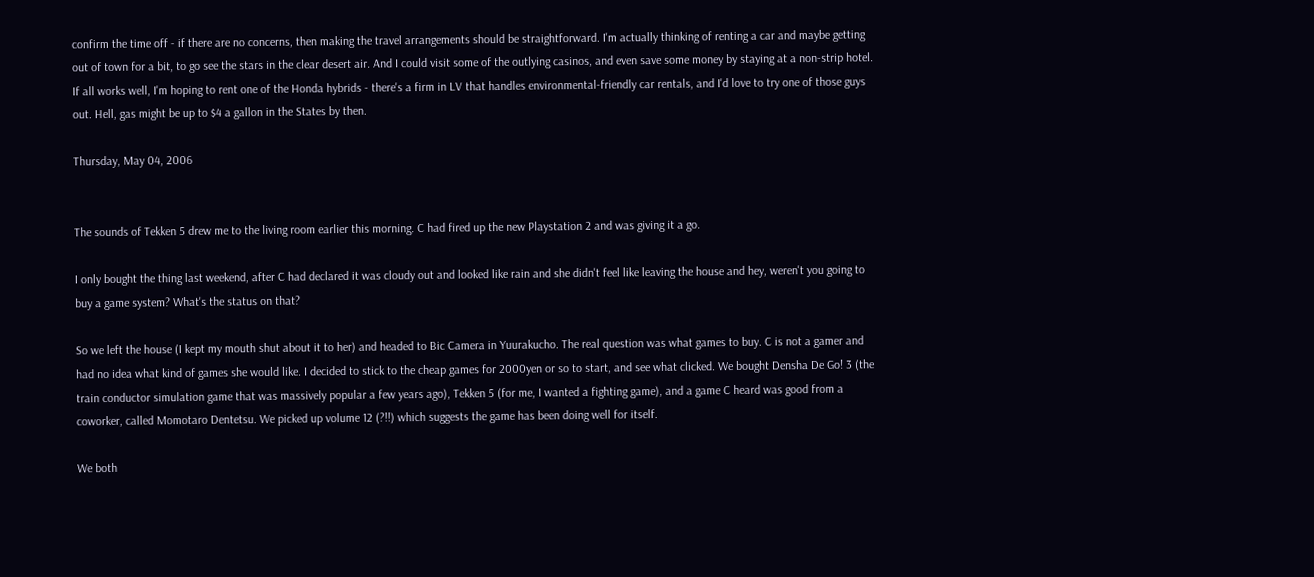confirm the time off - if there are no concerns, then making the travel arrangements should be straightforward. I'm actually thinking of renting a car and maybe getting out of town for a bit, to go see the stars in the clear desert air. And I could visit some of the outlying casinos, and even save some money by staying at a non-strip hotel. If all works well, I'm hoping to rent one of the Honda hybrids - there's a firm in LV that handles environmental-friendly car rentals, and I'd love to try one of those guys out. Hell, gas might be up to $4 a gallon in the States by then.

Thursday, May 04, 2006


The sounds of Tekken 5 drew me to the living room earlier this morning. C had fired up the new Playstation 2 and was giving it a go.

I only bought the thing last weekend, after C had declared it was cloudy out and looked like rain and she didn't feel like leaving the house and hey, weren't you going to buy a game system? What's the status on that?

So we left the house (I kept my mouth shut about it to her) and headed to Bic Camera in Yuurakucho. The real question was what games to buy. C is not a gamer and had no idea what kind of games she would like. I decided to stick to the cheap games for 2000yen or so to start, and see what clicked. We bought Densha De Go! 3 (the train conductor simulation game that was massively popular a few years ago), Tekken 5 (for me, I wanted a fighting game), and a game C heard was good from a coworker, called Momotaro Dentetsu. We picked up volume 12 (?!!) which suggests the game has been doing well for itself.

We both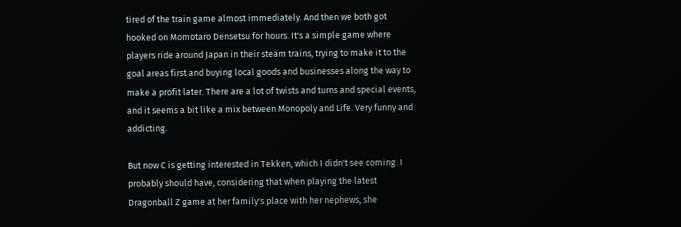tired of the train game almost immediately. And then we both got hooked on Momotaro Densetsu for hours. It's a simple game where players ride around Japan in their steam trains, trying to make it to the goal areas first and buying local goods and businesses along the way to make a profit later. There are a lot of twists and turns and special events, and it seems a bit like a mix between Monopoly and Life. Very funny and addicting.

But now C is getting interested in Tekken, which I didn't see coming. I probably should have, considering that when playing the latest Dragonball Z game at her family's place with her nephews, she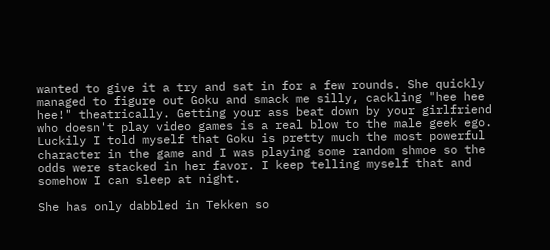wanted to give it a try and sat in for a few rounds. She quickly managed to figure out Goku and smack me silly, cackling "hee hee hee!" theatrically. Getting your ass beat down by your girlfriend who doesn't play video games is a real blow to the male geek ego. Luckily I told myself that Goku is pretty much the most powerful character in the game and I was playing some random shmoe so the odds were stacked in her favor. I keep telling myself that and somehow I can sleep at night.

She has only dabbled in Tekken so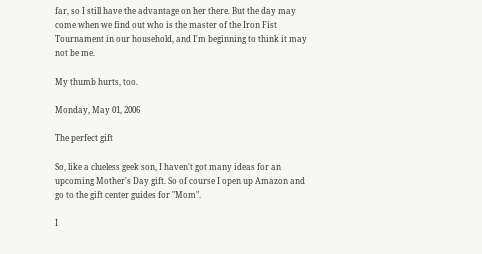far, so I still have the advantage on her there. But the day may come when we find out who is the master of the Iron Fist Tournament in our household, and I'm beginning to think it may not be me.

My thumb hurts, too.

Monday, May 01, 2006

The perfect gift

So, like a clueless geek son, I haven't got many ideas for an upcoming Mother's Day gift. So of course I open up Amazon and go to the gift center guides for "Mom".

I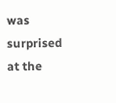was surprised at the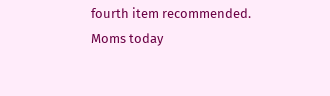fourth item recommended. Moms today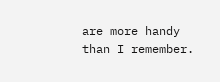are more handy than I remember.